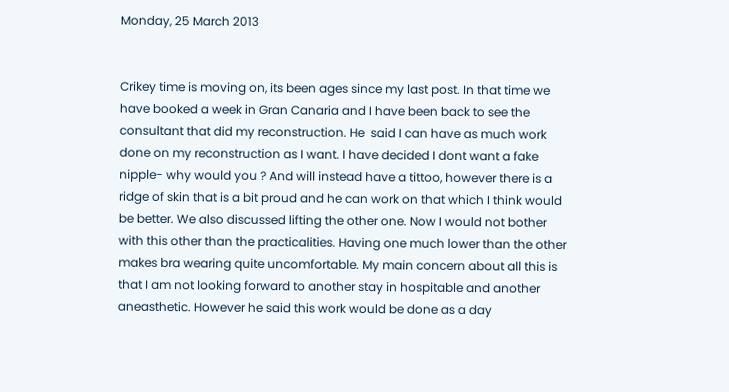Monday, 25 March 2013


Crikey time is moving on, its been ages since my last post. In that time we have booked a week in Gran Canaria and I have been back to see the consultant that did my reconstruction. He  said I can have as much work done on my reconstruction as I want. I have decided I dont want a fake nipple- why would you ? And will instead have a tittoo, however there is a ridge of skin that is a bit proud and he can work on that which I think would be better. We also discussed lifting the other one. Now I would not bother with this other than the practicalities. Having one much lower than the other makes bra wearing quite uncomfortable. My main concern about all this is that I am not looking forward to another stay in hospitable and another aneasthetic. However he said this work would be done as a day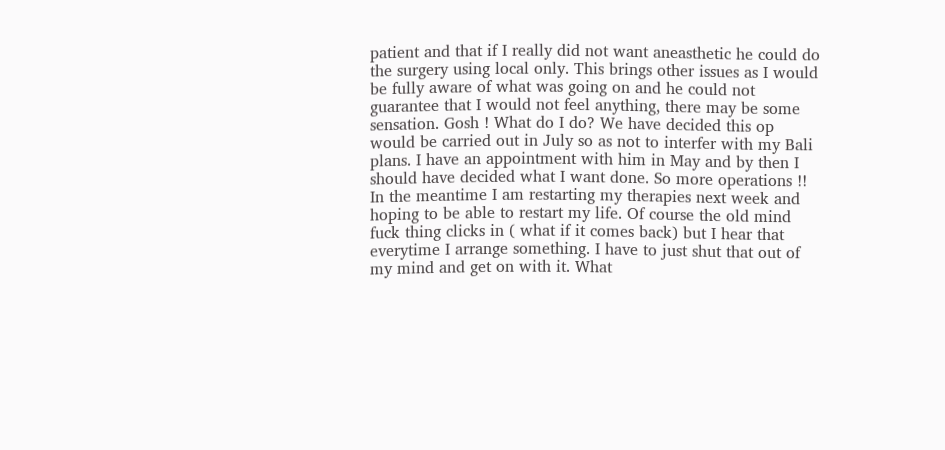patient and that if I really did not want aneasthetic he could do the surgery using local only. This brings other issues as I would be fully aware of what was going on and he could not guarantee that I would not feel anything, there may be some sensation. Gosh ! What do I do? We have decided this op would be carried out in July so as not to interfer with my Bali plans. I have an appointment with him in May and by then I should have decided what I want done. So more operations !!
In the meantime I am restarting my therapies next week and hoping to be able to restart my life. Of course the old mind fuck thing clicks in ( what if it comes back) but I hear that everytime I arrange something. I have to just shut that out of my mind and get on with it. What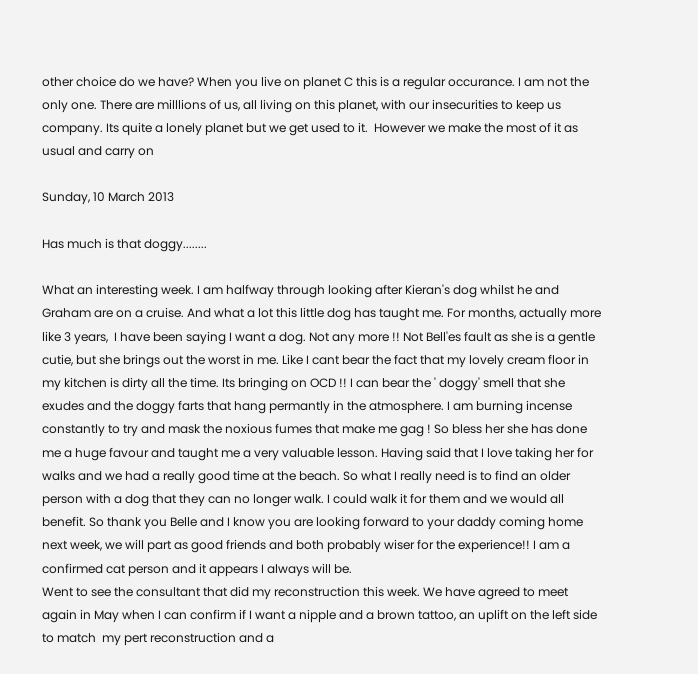other choice do we have? When you live on planet C this is a regular occurance. I am not the only one. There are milllions of us, all living on this planet, with our insecurities to keep us company. Its quite a lonely planet but we get used to it.  However we make the most of it as usual and carry on

Sunday, 10 March 2013

Has much is that doggy........

What an interesting week. I am halfway through looking after Kieran's dog whilst he and Graham are on a cruise. And what a lot this little dog has taught me. For months, actually more like 3 years,  I have been saying I want a dog. Not any more !! Not Bell'es fault as she is a gentle cutie, but she brings out the worst in me. Like I cant bear the fact that my lovely cream floor in my kitchen is dirty all the time. Its bringing on OCD !! I can bear the ' doggy' smell that she exudes and the doggy farts that hang permantly in the atmosphere. I am burning incense constantly to try and mask the noxious fumes that make me gag ! So bless her she has done me a huge favour and taught me a very valuable lesson. Having said that I love taking her for walks and we had a really good time at the beach. So what I really need is to find an older person with a dog that they can no longer walk. I could walk it for them and we would all benefit. So thank you Belle and I know you are looking forward to your daddy coming home next week, we will part as good friends and both probably wiser for the experience!! I am a confirmed cat person and it appears I always will be.
Went to see the consultant that did my reconstruction this week. We have agreed to meet again in May when I can confirm if I want a nipple and a brown tattoo, an uplift on the left side to match  my pert reconstruction and a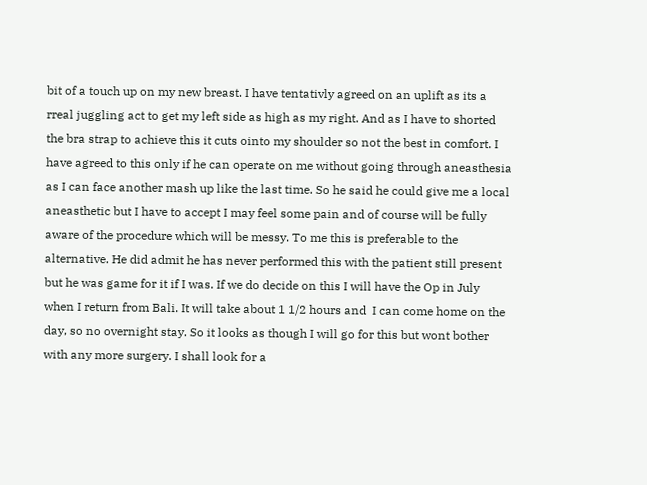bit of a touch up on my new breast. I have tentativly agreed on an uplift as its a rreal juggling act to get my left side as high as my right. And as I have to shorted the bra strap to achieve this it cuts ointo my shoulder so not the best in comfort. I have agreed to this only if he can operate on me without going through aneasthesia as I can face another mash up like the last time. So he said he could give me a local aneasthetic but I have to accept I may feel some pain and of course will be fully aware of the procedure which will be messy. To me this is preferable to the alternative. He did admit he has never performed this with the patient still present but he was game for it if I was. If we do decide on this I will have the Op in July when I return from Bali. It will take about 1 1/2 hours and  I can come home on the day, so no overnight stay. So it looks as though I will go for this but wont bother with any more surgery. I shall look for a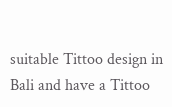suitable Tittoo design in Bali and have a Tittoo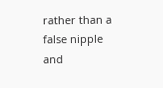rather than a false nipple and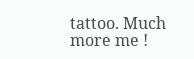tattoo. Much more me !